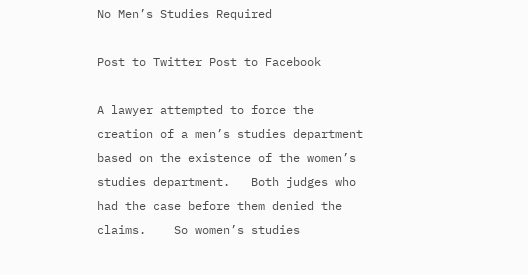No Men’s Studies Required

Post to Twitter Post to Facebook

A lawyer attempted to force the creation of a men’s studies department based on the existence of the women’s studies department.   Both judges who had the case before them denied the claims.    So women’s studies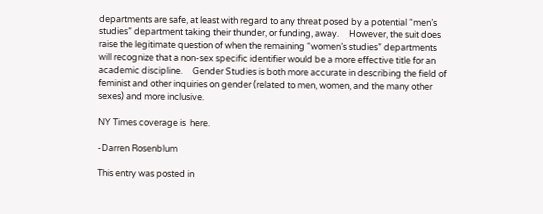departments are safe, at least with regard to any threat posed by a potential “men’s studies” department taking their thunder, or funding, away.     However, the suit does raise the legitimate question of when the remaining “women’s studies” departments will recognize that a non-sex specific identifier would be a more effective title for an academic discipline.     Gender Studies is both more accurate in describing the field of feminist and other inquiries on gender (related to men, women, and the many other sexes) and more inclusive.

NY Times coverage is  here.

-Darren Rosenblum

This entry was posted in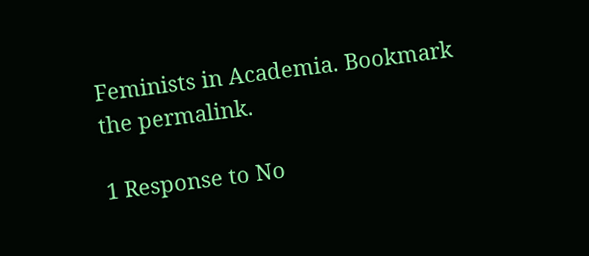Feminists in Academia. Bookmark the permalink.

1 Response to No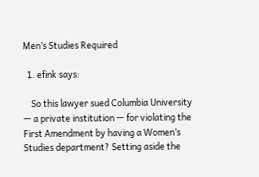Men’s Studies Required

  1. efink says:

    So this lawyer sued Columbia University — a private institution — for violating the First Amendment by having a Women’s Studies department? Setting aside the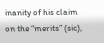inanity of his claim on the “merits” (sic),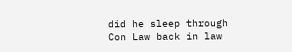did he sleep through Con Law back in law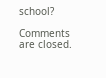school?

Comments are closed.